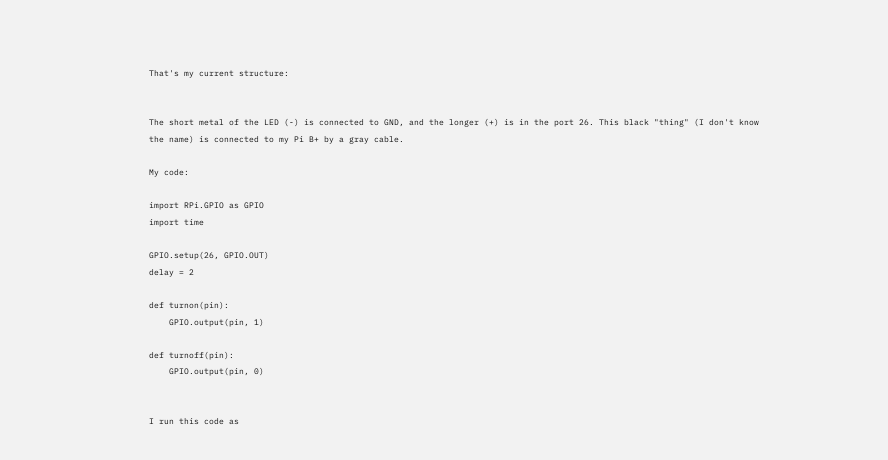That's my current structure:


The short metal of the LED (-) is connected to GND, and the longer (+) is in the port 26. This black "thing" (I don't know the name) is connected to my Pi B+ by a gray cable.

My code:

import RPi.GPIO as GPIO
import time

GPIO.setup(26, GPIO.OUT)
delay = 2

def turnon(pin):
    GPIO.output(pin, 1)

def turnoff(pin):
    GPIO.output(pin, 0)


I run this code as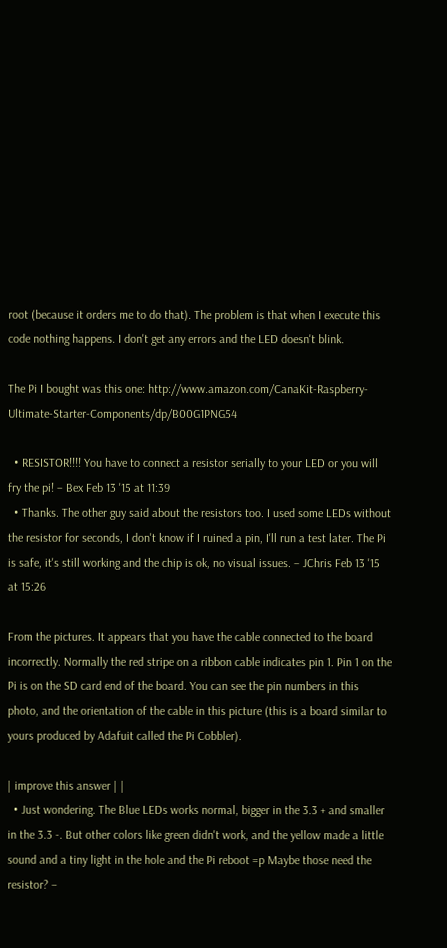root (because it orders me to do that). The problem is that when I execute this code nothing happens. I don't get any errors and the LED doesn't blink.

The Pi I bought was this one: http://www.amazon.com/CanaKit-Raspberry-Ultimate-Starter-Components/dp/B00G1PNG54

  • RESISTOR!!!! You have to connect a resistor serially to your LED or you will fry the pi! – Bex Feb 13 '15 at 11:39
  • Thanks. The other guy said about the resistors too. I used some LEDs without the resistor for seconds, I don't know if I ruined a pin, I'll run a test later. The Pi is safe, it's still working and the chip is ok, no visual issues. – JChris Feb 13 '15 at 15:26

From the pictures. It appears that you have the cable connected to the board incorrectly. Normally the red stripe on a ribbon cable indicates pin 1. Pin 1 on the Pi is on the SD card end of the board. You can see the pin numbers in this photo, and the orientation of the cable in this picture (this is a board similar to yours produced by Adafuit called the Pi Cobbler).

| improve this answer | |
  • Just wondering. The Blue LEDs works normal, bigger in the 3.3 + and smaller in the 3.3 -. But other colors like green didn't work, and the yellow made a little sound and a tiny light in the hole and the Pi reboot =p Maybe those need the resistor? –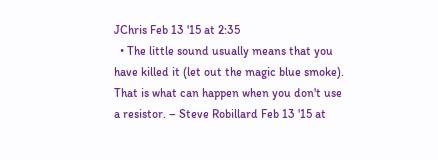JChris Feb 13 '15 at 2:35
  • The little sound usually means that you have killed it (let out the magic blue smoke). That is what can happen when you don't use a resistor. – Steve Robillard Feb 13 '15 at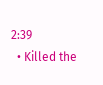2:39
  • Killed the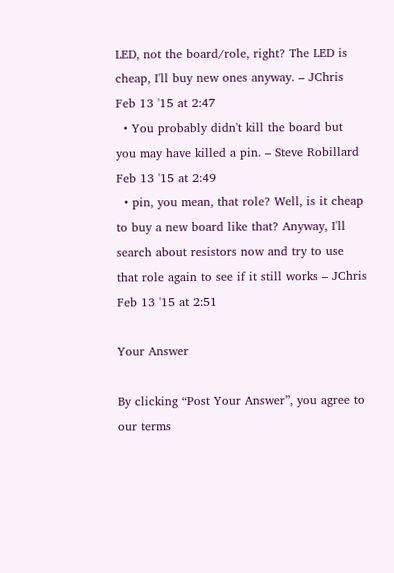LED, not the board/role, right? The LED is cheap, I'll buy new ones anyway. – JChris Feb 13 '15 at 2:47
  • You probably didn't kill the board but you may have killed a pin. – Steve Robillard Feb 13 '15 at 2:49
  • pin, you mean, that role? Well, is it cheap to buy a new board like that? Anyway, I'll search about resistors now and try to use that role again to see if it still works – JChris Feb 13 '15 at 2:51

Your Answer

By clicking “Post Your Answer”, you agree to our terms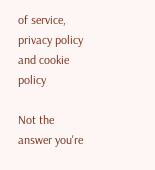of service, privacy policy and cookie policy

Not the answer you're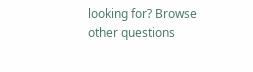looking for? Browse other questions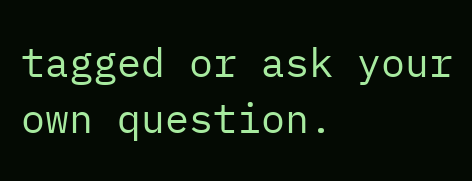tagged or ask your own question.